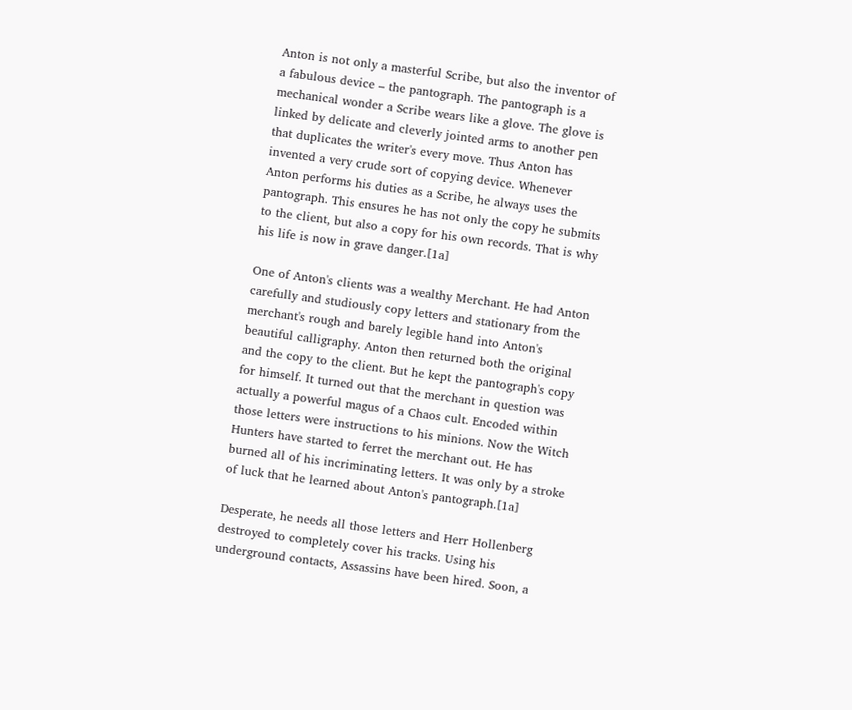Anton is not only a masterful Scribe, but also the inventor of a fabulous device – the pantograph. The pantograph is a mechanical wonder a Scribe wears like a glove. The glove is linked by delicate and cleverly jointed arms to another pen that duplicates the writer's every move. Thus Anton has invented a very crude sort of copying device. Whenever Anton performs his duties as a Scribe, he always uses the pantograph. This ensures he has not only the copy he submits to the client, but also a copy for his own records. That is why his life is now in grave danger.[1a]

One of Anton's clients was a wealthy Merchant. He had Anton carefully and studiously copy letters and stationary from the merchant's rough and barely legible hand into Anton's beautiful calligraphy. Anton then returned both the original and the copy to the client. But he kept the pantograph's copy for himself. It turned out that the merchant in question was actually a powerful magus of a Chaos cult. Encoded within those letters were instructions to his minions. Now the Witch Hunters have started to ferret the merchant out. He has burned all of his incriminating letters. It was only by a stroke of luck that he learned about Anton's pantograph.[1a]

Desperate, he needs all those letters and Herr Hollenberg destroyed to completely cover his tracks. Using his underground contacts, Assassins have been hired. Soon, a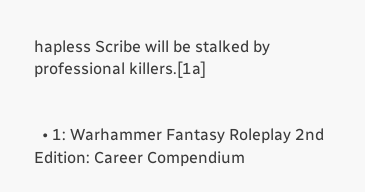hapless Scribe will be stalked by professional killers.[1a]


  • 1: Warhammer Fantasy Roleplay 2nd Edition: Career Compendium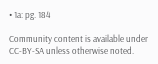• 1a: pg. 184

Community content is available under CC-BY-SA unless otherwise noted.